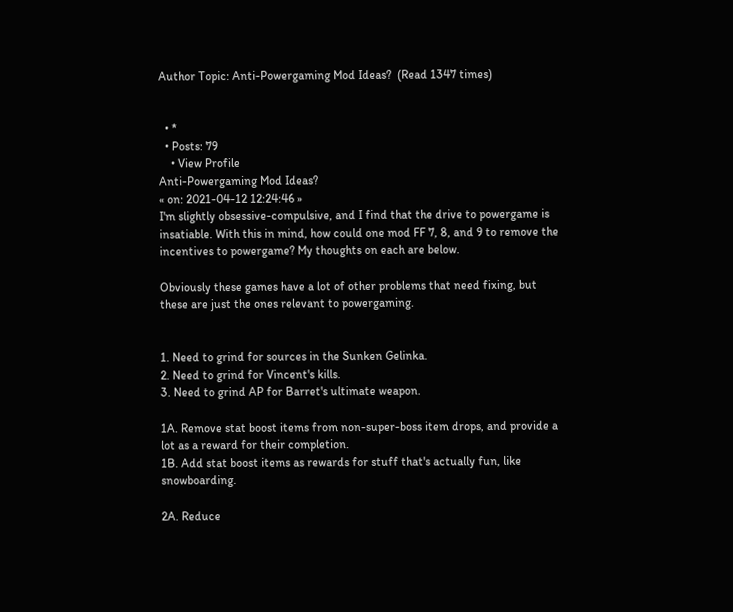Author Topic: Anti-Powergaming Mod Ideas?  (Read 1347 times)


  • *
  • Posts: 79
    • View Profile
Anti-Powergaming Mod Ideas?
« on: 2021-04-12 12:24:46 »
I'm slightly obsessive-compulsive, and I find that the drive to powergame is insatiable. With this in mind, how could one mod FF 7, 8, and 9 to remove the incentives to powergame? My thoughts on each are below.

Obviously these games have a lot of other problems that need fixing, but these are just the ones relevant to powergaming.


1. Need to grind for sources in the Sunken Gelinka.
2. Need to grind for Vincent's kills.
3. Need to grind AP for Barret's ultimate weapon.

1A. Remove stat boost items from non-super-boss item drops, and provide a lot as a reward for their completion.
1B. Add stat boost items as rewards for stuff that's actually fun, like snowboarding.

2A. Reduce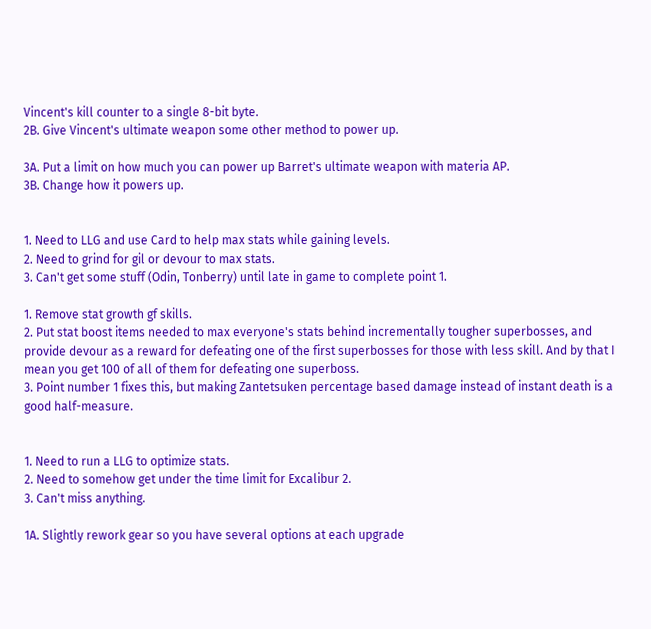Vincent's kill counter to a single 8-bit byte.
2B. Give Vincent's ultimate weapon some other method to power up.

3A. Put a limit on how much you can power up Barret's ultimate weapon with materia AP.
3B. Change how it powers up.


1. Need to LLG and use Card to help max stats while gaining levels.
2. Need to grind for gil or devour to max stats.
3. Can't get some stuff (Odin, Tonberry) until late in game to complete point 1.

1. Remove stat growth gf skills.
2. Put stat boost items needed to max everyone's stats behind incrementally tougher superbosses, and provide devour as a reward for defeating one of the first superbosses for those with less skill. And by that I mean you get 100 of all of them for defeating one superboss.
3. Point number 1 fixes this, but making Zantetsuken percentage based damage instead of instant death is a good half-measure.


1. Need to run a LLG to optimize stats.
2. Need to somehow get under the time limit for Excalibur 2.
3. Can't miss anything.

1A. Slightly rework gear so you have several options at each upgrade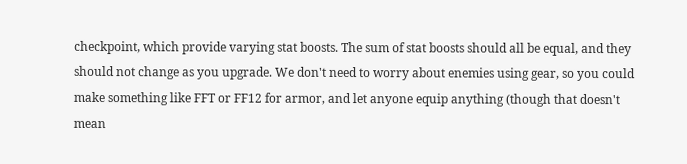checkpoint, which provide varying stat boosts. The sum of stat boosts should all be equal, and they should not change as you upgrade. We don't need to worry about enemies using gear, so you could make something like FFT or FF12 for armor, and let anyone equip anything (though that doesn't mean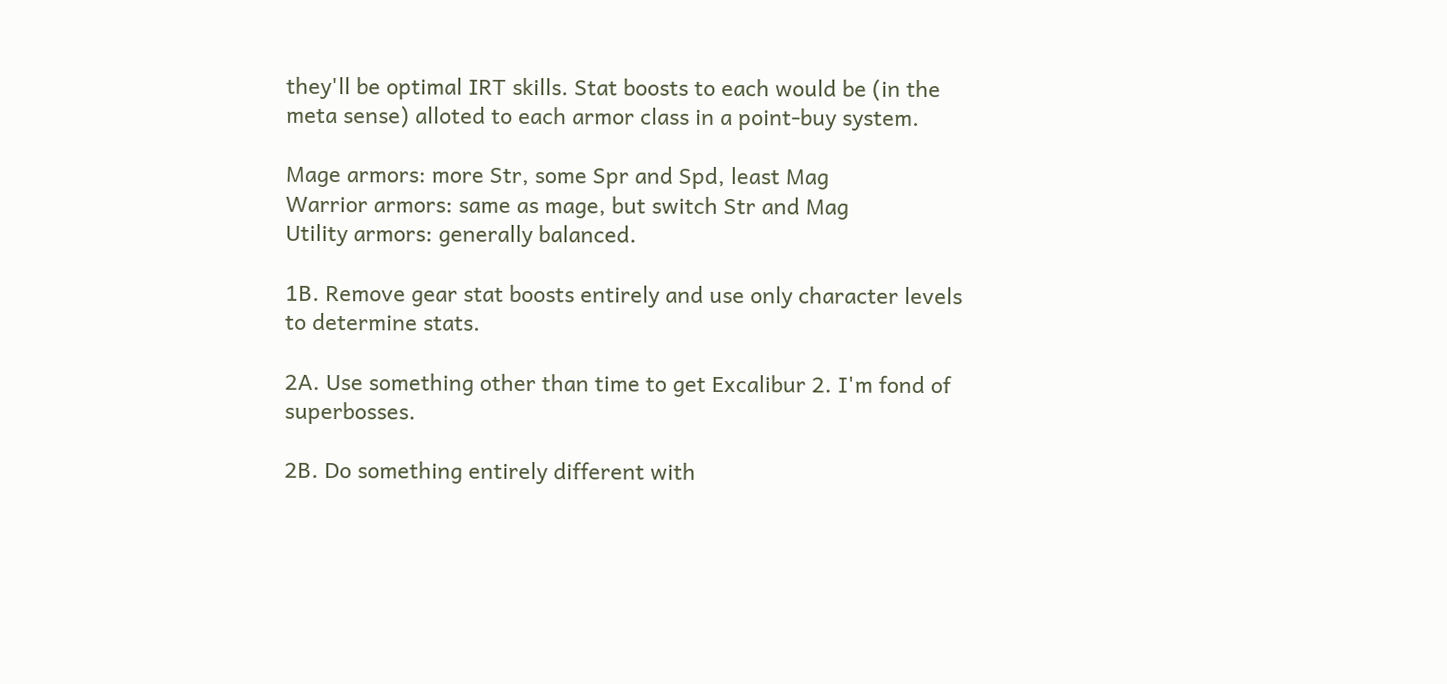they'll be optimal IRT skills. Stat boosts to each would be (in the meta sense) alloted to each armor class in a point-buy system.

Mage armors: more Str, some Spr and Spd, least Mag
Warrior armors: same as mage, but switch Str and Mag
Utility armors: generally balanced.

1B. Remove gear stat boosts entirely and use only character levels to determine stats.

2A. Use something other than time to get Excalibur 2. I'm fond of superbosses.

2B. Do something entirely different with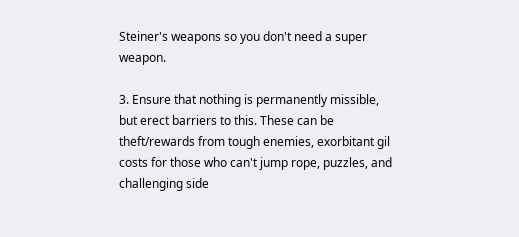Steiner's weapons so you don't need a super weapon.

3. Ensure that nothing is permanently missible, but erect barriers to this. These can be theft/rewards from tough enemies, exorbitant gil costs for those who can't jump rope, puzzles, and challenging side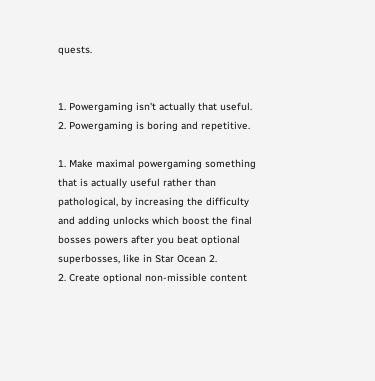quests.


1. Powergaming isn't actually that useful.
2. Powergaming is boring and repetitive.

1. Make maximal powergaming something that is actually useful rather than pathological, by increasing the difficulty and adding unlocks which boost the final bosses powers after you beat optional superbosses, like in Star Ocean 2.
2. Create optional non-missible content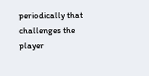periodically that challenges the player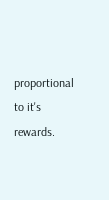proportional to it's rewards.